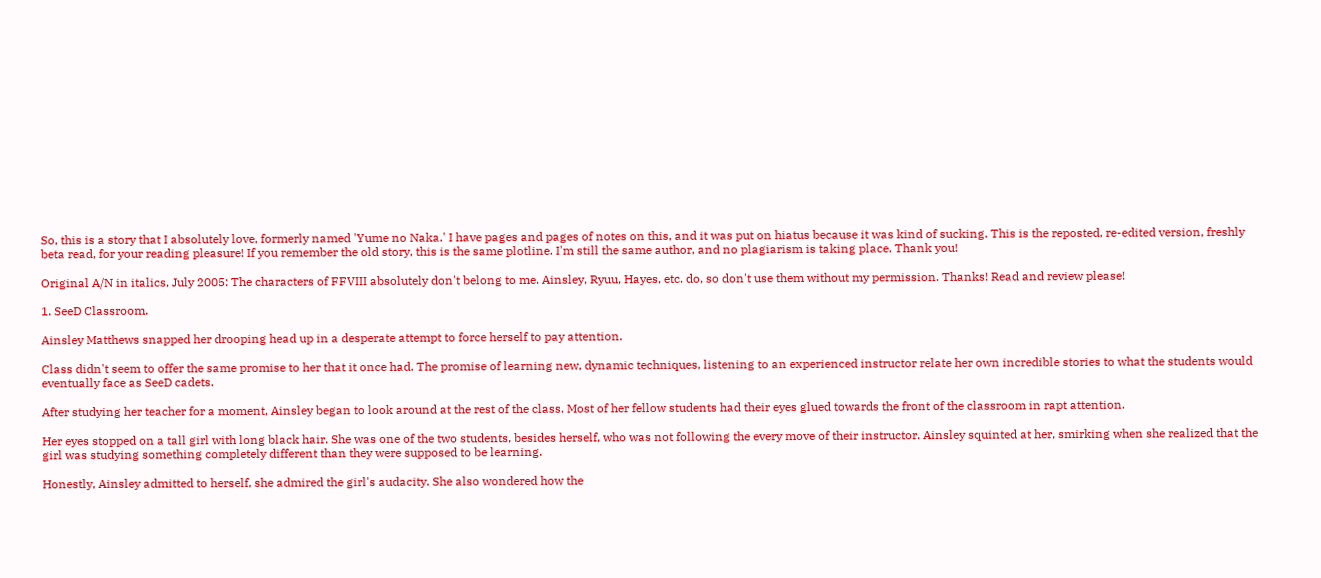So, this is a story that I absolutely love, formerly named 'Yume no Naka.' I have pages and pages of notes on this, and it was put on hiatus because it was kind of sucking. This is the reposted, re-edited version, freshly beta read, for your reading pleasure! If you remember the old story, this is the same plotline. I'm still the same author, and no plagiarism is taking place. Thank you!

Original A/N in italics, July 2005: The characters of FFVIII absolutely don't belong to me. Ainsley, Ryuu, Hayes, etc. do, so don't use them without my permission. Thanks! Read and review please!

1. SeeD Classroom.

Ainsley Matthews snapped her drooping head up in a desperate attempt to force herself to pay attention.

Class didn't seem to offer the same promise to her that it once had. The promise of learning new, dynamic techniques, listening to an experienced instructor relate her own incredible stories to what the students would eventually face as SeeD cadets.

After studying her teacher for a moment, Ainsley began to look around at the rest of the class. Most of her fellow students had their eyes glued towards the front of the classroom in rapt attention.

Her eyes stopped on a tall girl with long black hair. She was one of the two students, besides herself, who was not following the every move of their instructor. Ainsley squinted at her, smirking when she realized that the girl was studying something completely different than they were supposed to be learning.

Honestly, Ainsley admitted to herself, she admired the girl's audacity. She also wondered how the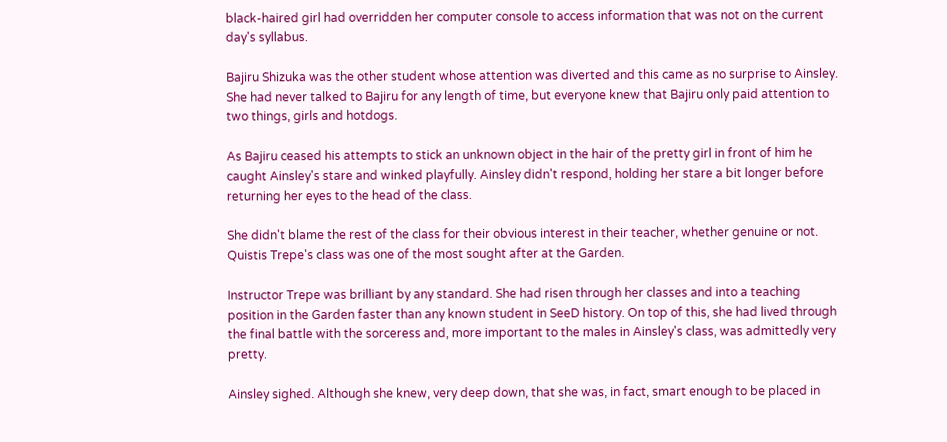black-haired girl had overridden her computer console to access information that was not on the current day's syllabus.

Bajiru Shizuka was the other student whose attention was diverted and this came as no surprise to Ainsley. She had never talked to Bajiru for any length of time, but everyone knew that Bajiru only paid attention to two things, girls and hotdogs.

As Bajiru ceased his attempts to stick an unknown object in the hair of the pretty girl in front of him he caught Ainsley's stare and winked playfully. Ainsley didn't respond, holding her stare a bit longer before returning her eyes to the head of the class.

She didn't blame the rest of the class for their obvious interest in their teacher, whether genuine or not. Quistis Trepe's class was one of the most sought after at the Garden.

Instructor Trepe was brilliant by any standard. She had risen through her classes and into a teaching position in the Garden faster than any known student in SeeD history. On top of this, she had lived through the final battle with the sorceress and, more important to the males in Ainsley's class, was admittedly very pretty.

Ainsley sighed. Although she knew, very deep down, that she was, in fact, smart enough to be placed in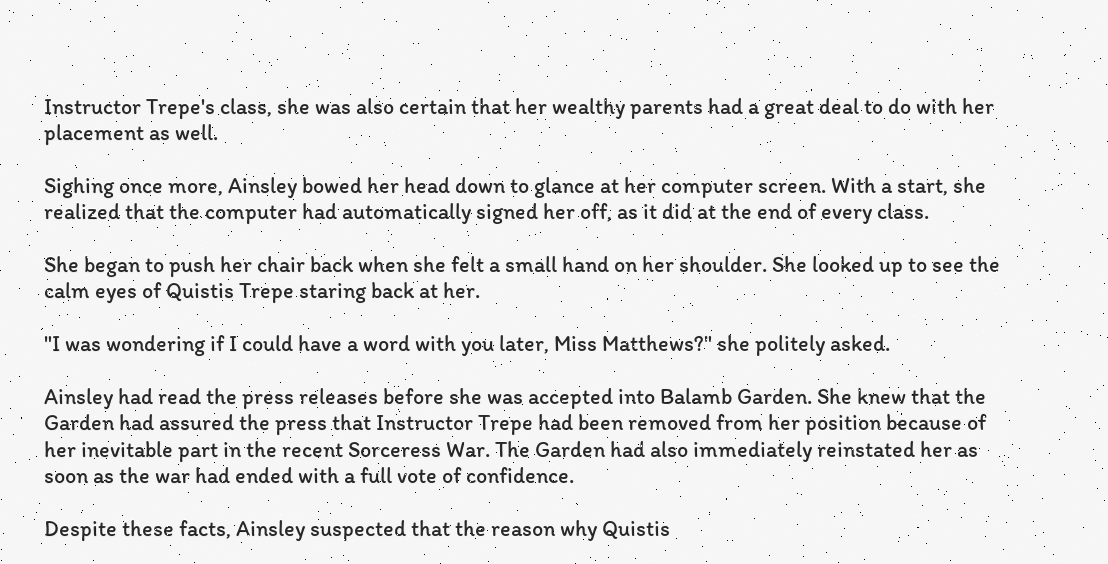Instructor Trepe's class, she was also certain that her wealthy parents had a great deal to do with her placement as well.

Sighing once more, Ainsley bowed her head down to glance at her computer screen. With a start, she realized that the computer had automatically signed her off, as it did at the end of every class.

She began to push her chair back when she felt a small hand on her shoulder. She looked up to see the calm eyes of Quistis Trepe staring back at her.

"I was wondering if I could have a word with you later, Miss Matthews?" she politely asked.

Ainsley had read the press releases before she was accepted into Balamb Garden. She knew that the Garden had assured the press that Instructor Trepe had been removed from her position because of her inevitable part in the recent Sorceress War. The Garden had also immediately reinstated her as soon as the war had ended with a full vote of confidence.

Despite these facts, Ainsley suspected that the reason why Quistis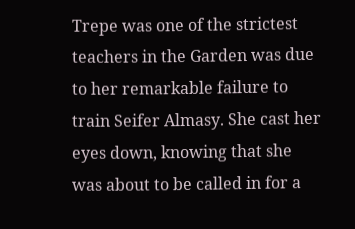Trepe was one of the strictest teachers in the Garden was due to her remarkable failure to train Seifer Almasy. She cast her eyes down, knowing that she was about to be called in for a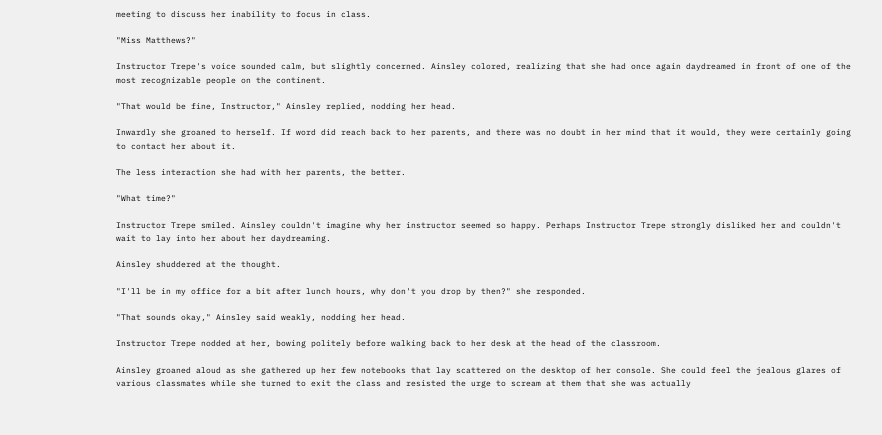meeting to discuss her inability to focus in class.

"Miss Matthews?"

Instructor Trepe's voice sounded calm, but slightly concerned. Ainsley colored, realizing that she had once again daydreamed in front of one of the most recognizable people on the continent.

"That would be fine, Instructor," Ainsley replied, nodding her head.

Inwardly she groaned to herself. If word did reach back to her parents, and there was no doubt in her mind that it would, they were certainly going to contact her about it.

The less interaction she had with her parents, the better.

"What time?"

Instructor Trepe smiled. Ainsley couldn't imagine why her instructor seemed so happy. Perhaps Instructor Trepe strongly disliked her and couldn't wait to lay into her about her daydreaming.

Ainsley shuddered at the thought.

"I'll be in my office for a bit after lunch hours, why don't you drop by then?" she responded.

"That sounds okay," Ainsley said weakly, nodding her head.

Instructor Trepe nodded at her, bowing politely before walking back to her desk at the head of the classroom.

Ainsley groaned aloud as she gathered up her few notebooks that lay scattered on the desktop of her console. She could feel the jealous glares of various classmates while she turned to exit the class and resisted the urge to scream at them that she was actually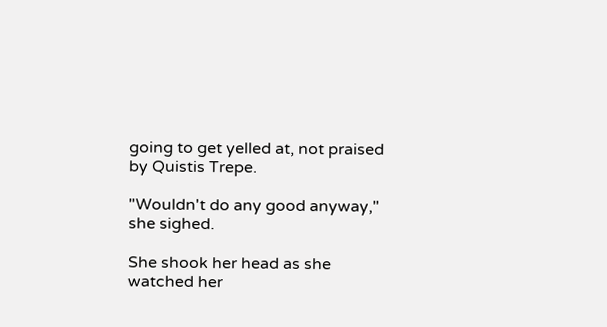going to get yelled at, not praised by Quistis Trepe.

"Wouldn't do any good anyway," she sighed.

She shook her head as she watched her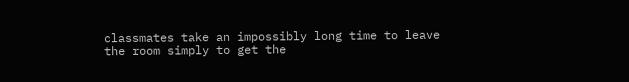classmates take an impossibly long time to leave the room simply to get the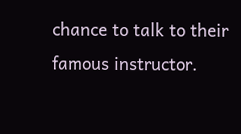chance to talk to their famous instructor.